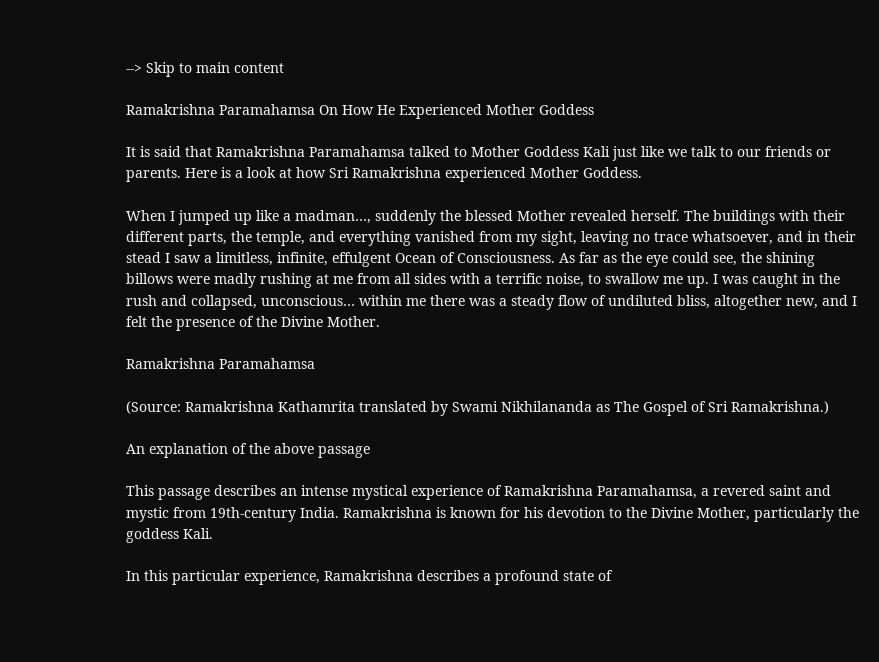--> Skip to main content

Ramakrishna Paramahamsa On How He Experienced Mother Goddess

It is said that Ramakrishna Paramahamsa talked to Mother Goddess Kali just like we talk to our friends or parents. Here is a look at how Sri Ramakrishna experienced Mother Goddess.

When I jumped up like a madman…, suddenly the blessed Mother revealed herself. The buildings with their different parts, the temple, and everything vanished from my sight, leaving no trace whatsoever, and in their stead I saw a limitless, infinite, effulgent Ocean of Consciousness. As far as the eye could see, the shining billows were madly rushing at me from all sides with a terrific noise, to swallow me up. I was caught in the rush and collapsed, unconscious… within me there was a steady flow of undiluted bliss, altogether new, and I felt the presence of the Divine Mother.

Ramakrishna Paramahamsa

(Source: Ramakrishna Kathamrita translated by Swami Nikhilananda as The Gospel of Sri Ramakrishna.)

An explanation of the above passage

This passage describes an intense mystical experience of Ramakrishna Paramahamsa, a revered saint and mystic from 19th-century India. Ramakrishna is known for his devotion to the Divine Mother, particularly the goddess Kali.

In this particular experience, Ramakrishna describes a profound state of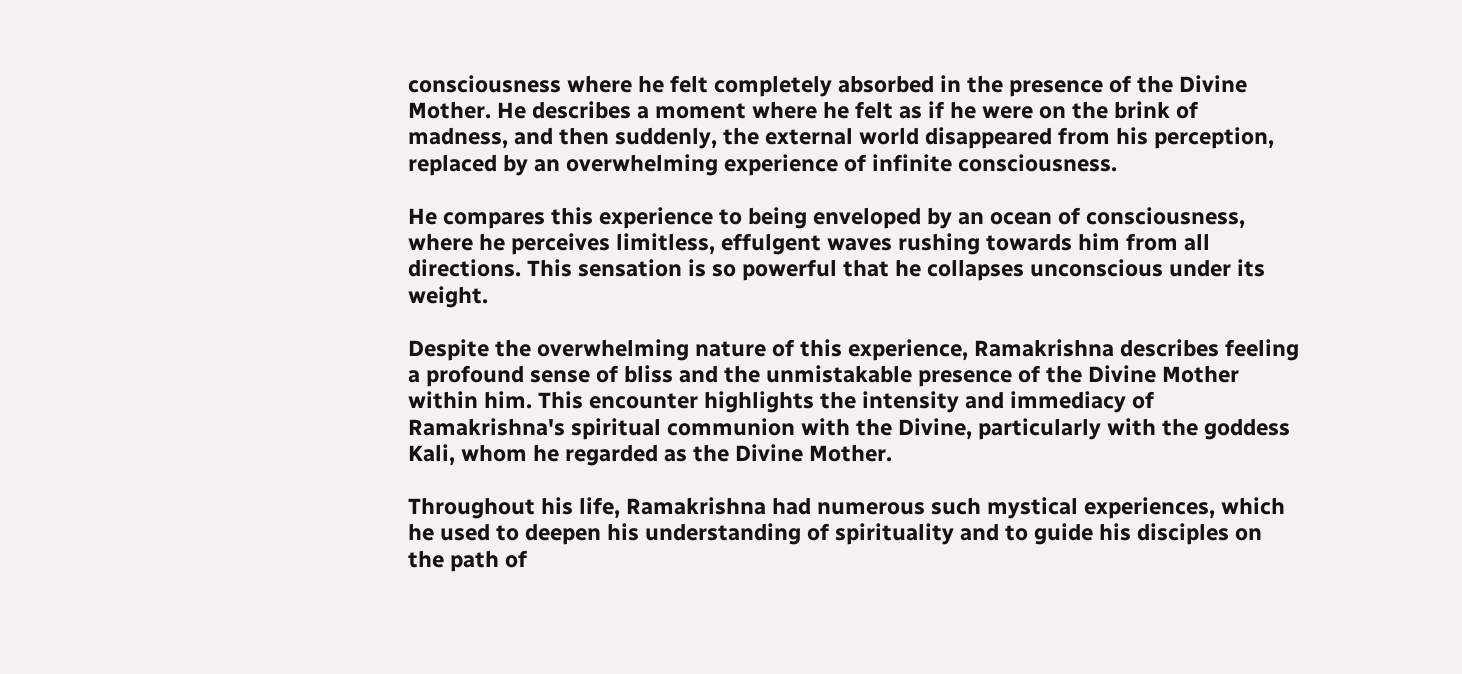consciousness where he felt completely absorbed in the presence of the Divine Mother. He describes a moment where he felt as if he were on the brink of madness, and then suddenly, the external world disappeared from his perception, replaced by an overwhelming experience of infinite consciousness.

He compares this experience to being enveloped by an ocean of consciousness, where he perceives limitless, effulgent waves rushing towards him from all directions. This sensation is so powerful that he collapses unconscious under its weight.

Despite the overwhelming nature of this experience, Ramakrishna describes feeling a profound sense of bliss and the unmistakable presence of the Divine Mother within him. This encounter highlights the intensity and immediacy of Ramakrishna's spiritual communion with the Divine, particularly with the goddess Kali, whom he regarded as the Divine Mother.

Throughout his life, Ramakrishna had numerous such mystical experiences, which he used to deepen his understanding of spirituality and to guide his disciples on the path of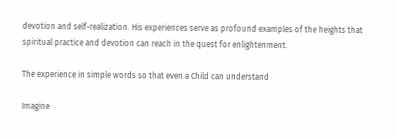devotion and self-realization. His experiences serve as profound examples of the heights that spiritual practice and devotion can reach in the quest for enlightenment.

The experience in simple words so that even a Child can understand

Imagine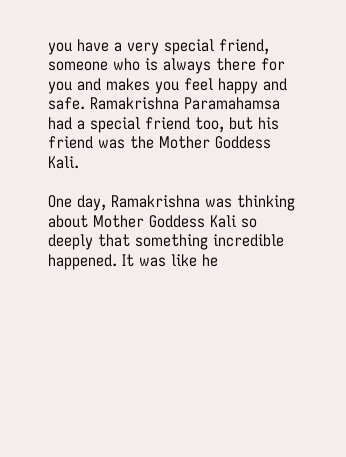you have a very special friend, someone who is always there for you and makes you feel happy and safe. Ramakrishna Paramahamsa had a special friend too, but his friend was the Mother Goddess Kali.

One day, Ramakrishna was thinking about Mother Goddess Kali so deeply that something incredible happened. It was like he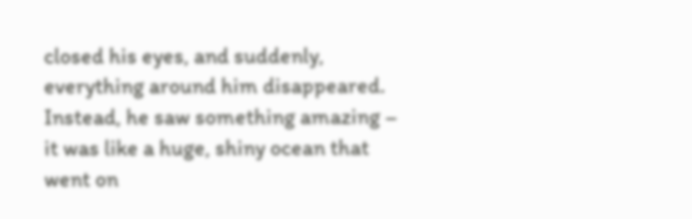closed his eyes, and suddenly, everything around him disappeared. Instead, he saw something amazing – it was like a huge, shiny ocean that went on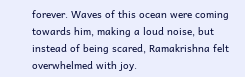forever. Waves of this ocean were coming towards him, making a loud noise, but instead of being scared, Ramakrishna felt overwhelmed with joy.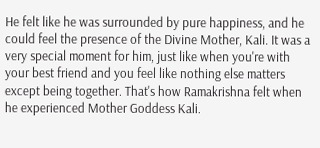He felt like he was surrounded by pure happiness, and he could feel the presence of the Divine Mother, Kali. It was a very special moment for him, just like when you're with your best friend and you feel like nothing else matters except being together. That's how Ramakrishna felt when he experienced Mother Goddess Kali.